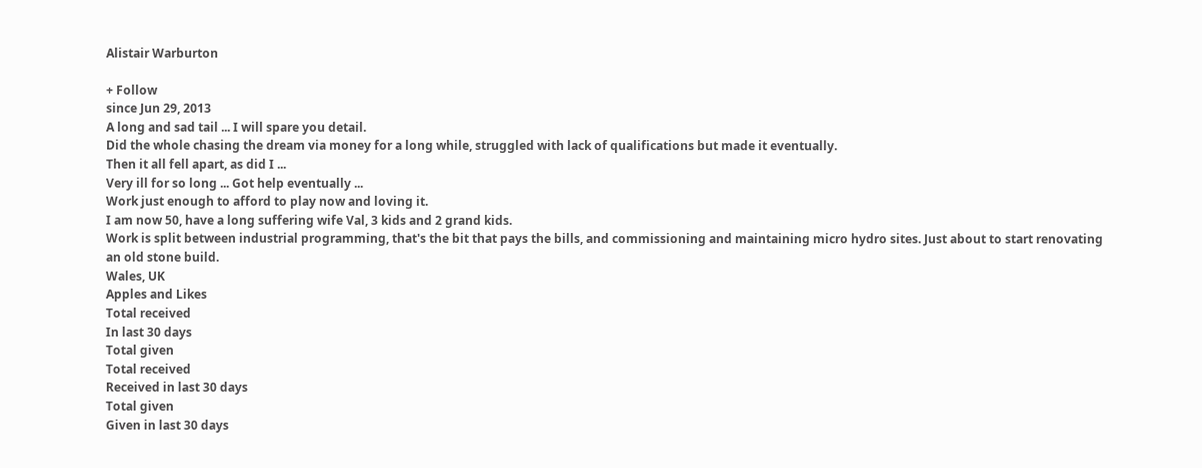Alistair Warburton

+ Follow
since Jun 29, 2013
A long and sad tail ... I will spare you detail.
Did the whole chasing the dream via money for a long while, struggled with lack of qualifications but made it eventually.
Then it all fell apart, as did I ...
Very ill for so long ... Got help eventually ...
Work just enough to afford to play now and loving it.
I am now 50, have a long suffering wife Val, 3 kids and 2 grand kids.
Work is split between industrial programming, that's the bit that pays the bills, and commissioning and maintaining micro hydro sites. Just about to start renovating an old stone build.
Wales, UK
Apples and Likes
Total received
In last 30 days
Total given
Total received
Received in last 30 days
Total given
Given in last 30 days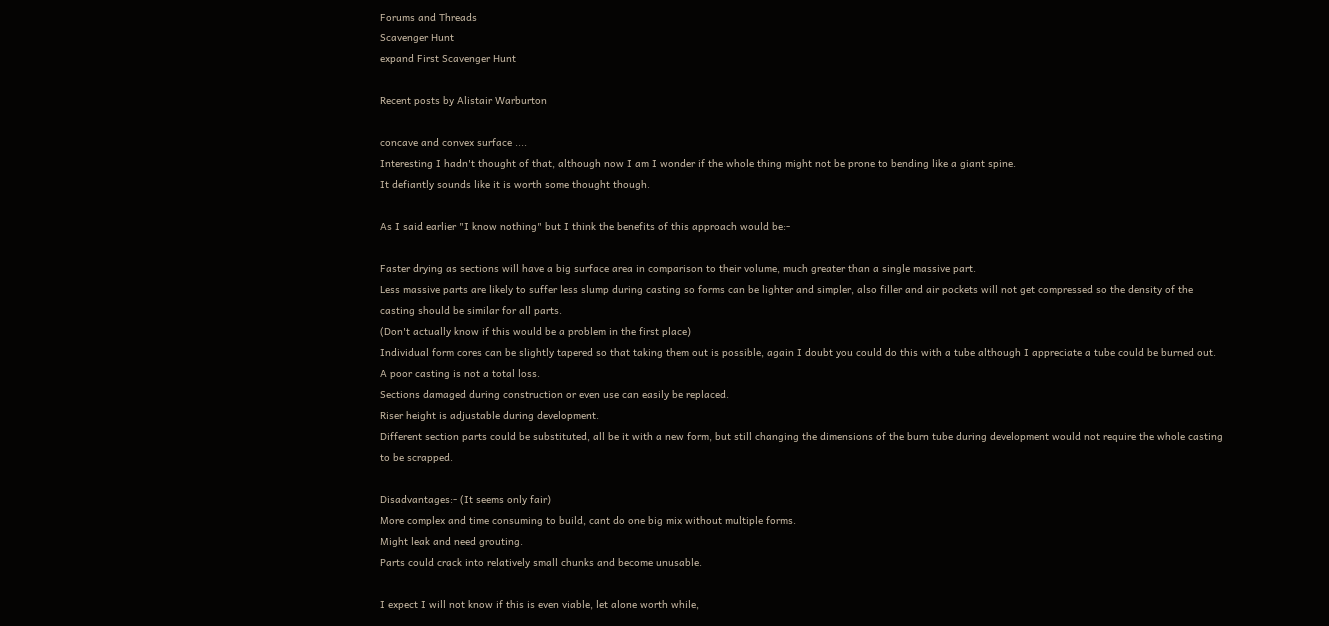Forums and Threads
Scavenger Hunt
expand First Scavenger Hunt

Recent posts by Alistair Warburton

concave and convex surface ....
Interesting I hadn't thought of that, although now I am I wonder if the whole thing might not be prone to bending like a giant spine.
It defiantly sounds like it is worth some thought though.

As I said earlier "I know nothing" but I think the benefits of this approach would be:-

Faster drying as sections will have a big surface area in comparison to their volume, much greater than a single massive part.
Less massive parts are likely to suffer less slump during casting so forms can be lighter and simpler, also filler and air pockets will not get compressed so the density of the casting should be similar for all parts.
(Don't actually know if this would be a problem in the first place)
Individual form cores can be slightly tapered so that taking them out is possible, again I doubt you could do this with a tube although I appreciate a tube could be burned out.
A poor casting is not a total loss.
Sections damaged during construction or even use can easily be replaced.
Riser height is adjustable during development.
Different section parts could be substituted, all be it with a new form, but still changing the dimensions of the burn tube during development would not require the whole casting to be scrapped.

Disadvantages:- (It seems only fair)
More complex and time consuming to build, cant do one big mix without multiple forms.
Might leak and need grouting.
Parts could crack into relatively small chunks and become unusable.

I expect I will not know if this is even viable, let alone worth while,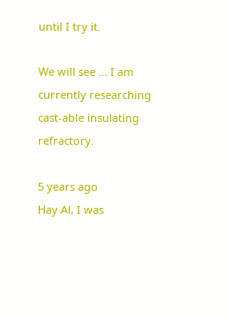until I try it.

We will see ... I am currently researching cast-able insulating refractory.

5 years ago
Hay Al, I was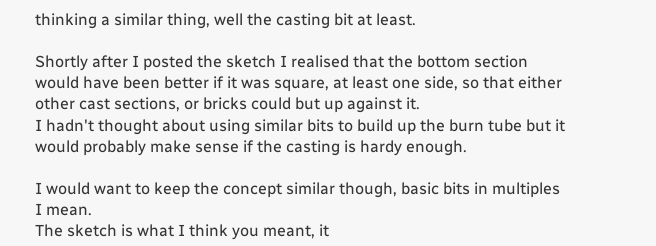thinking a similar thing, well the casting bit at least.

Shortly after I posted the sketch I realised that the bottom section would have been better if it was square, at least one side, so that either other cast sections, or bricks could but up against it.
I hadn't thought about using similar bits to build up the burn tube but it would probably make sense if the casting is hardy enough.

I would want to keep the concept similar though, basic bits in multiples I mean.
The sketch is what I think you meant, it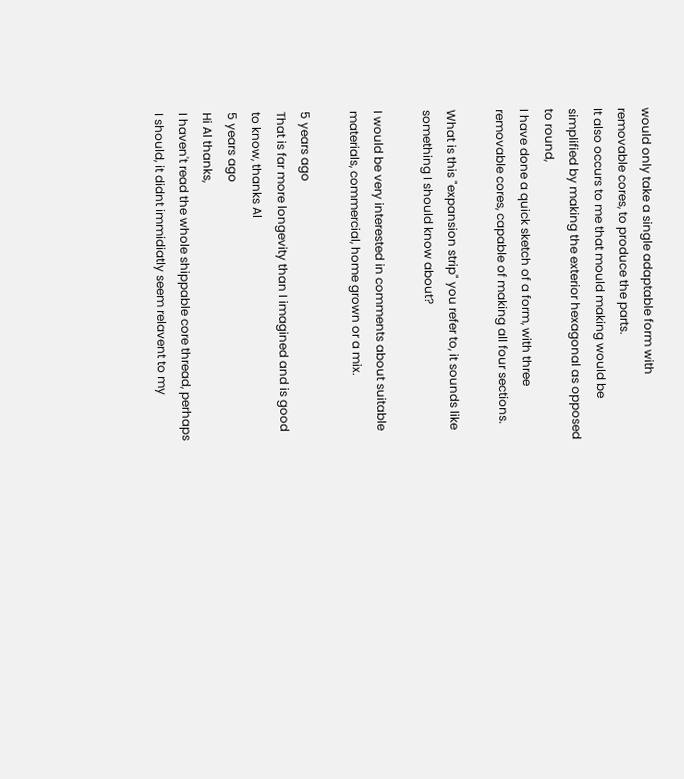would only take a single adaptable form with removable cores, to produce the parts.
It also occurs to me that mould making would be simplified by making the exterior hexagonal as opposed to round,
I have done a quick sketch of a form, with three removable cores, capable of making all four sections.

What is this "expansion strip" you refer to, it sounds like something I should know about?

I would be very interested in comments about suitable materials, commercial, home grown or a mix.

5 years ago
That is far more longevity than I imagined and is good to know, thanks Al
5 years ago
Hi Al thanks,
I haven't read the whole shippable core thread, perhaps I should, it didnt immidiatly seem relavent to my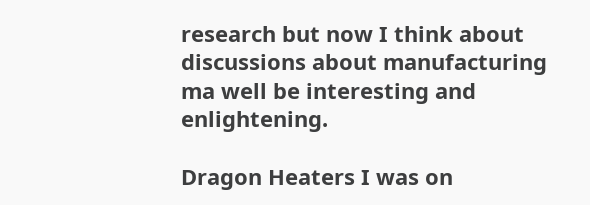research but now I think about discussions about manufacturing ma well be interesting and enlightening.

Dragon Heaters I was on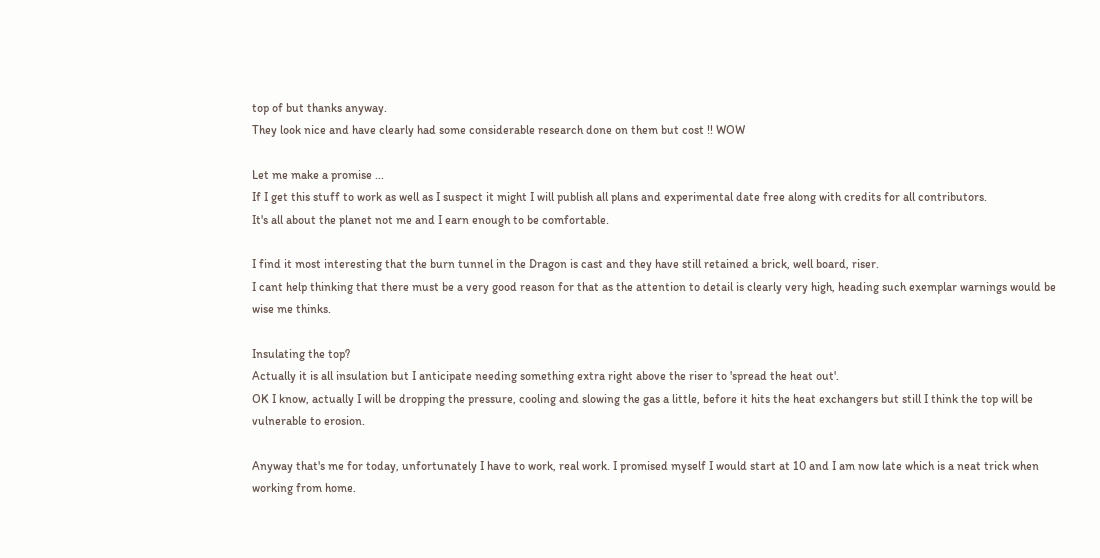top of but thanks anyway.
They look nice and have clearly had some considerable research done on them but cost !! WOW

Let me make a promise ...
If I get this stuff to work as well as I suspect it might I will publish all plans and experimental date free along with credits for all contributors.
It's all about the planet not me and I earn enough to be comfortable.

I find it most interesting that the burn tunnel in the Dragon is cast and they have still retained a brick, well board, riser.
I cant help thinking that there must be a very good reason for that as the attention to detail is clearly very high, heading such exemplar warnings would be wise me thinks.

Insulating the top?
Actually it is all insulation but I anticipate needing something extra right above the riser to 'spread the heat out'.
OK I know, actually I will be dropping the pressure, cooling and slowing the gas a little, before it hits the heat exchangers but still I think the top will be vulnerable to erosion.

Anyway that's me for today, unfortunately I have to work, real work. I promised myself I would start at 10 and I am now late which is a neat trick when working from home.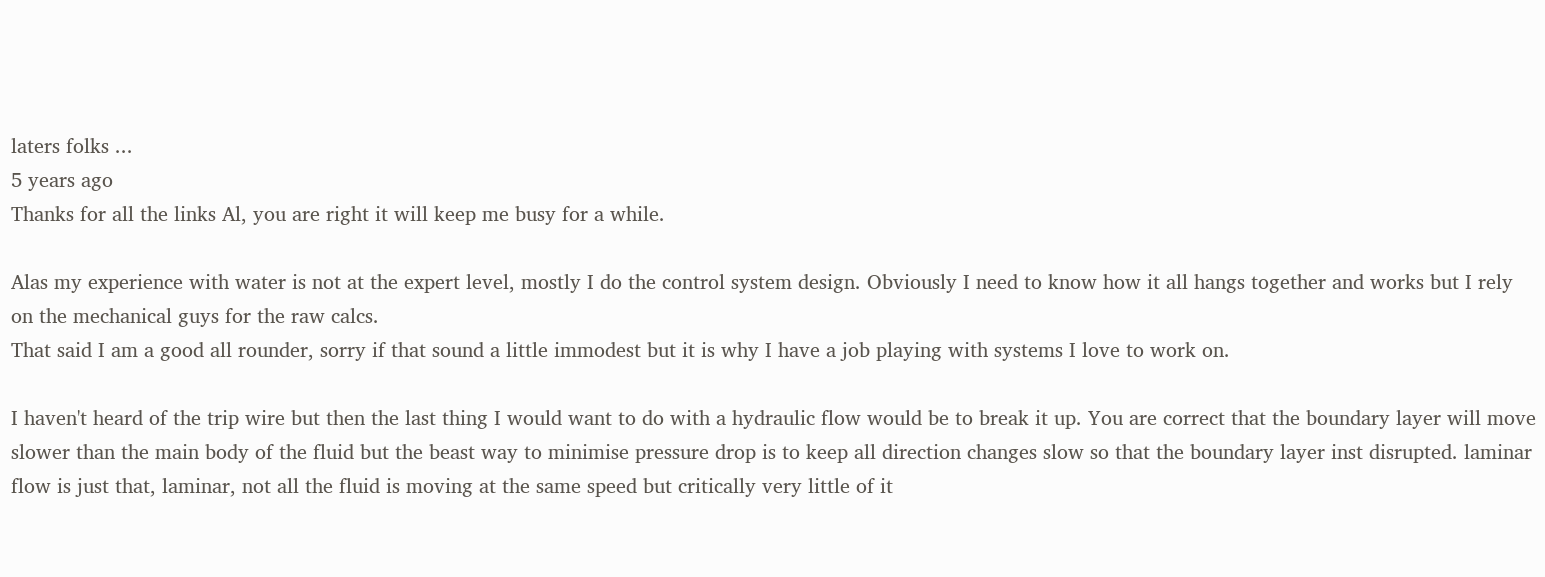laters folks ...
5 years ago
Thanks for all the links Al, you are right it will keep me busy for a while.

Alas my experience with water is not at the expert level, mostly I do the control system design. Obviously I need to know how it all hangs together and works but I rely on the mechanical guys for the raw calcs.
That said I am a good all rounder, sorry if that sound a little immodest but it is why I have a job playing with systems I love to work on.

I haven't heard of the trip wire but then the last thing I would want to do with a hydraulic flow would be to break it up. You are correct that the boundary layer will move slower than the main body of the fluid but the beast way to minimise pressure drop is to keep all direction changes slow so that the boundary layer inst disrupted. laminar flow is just that, laminar, not all the fluid is moving at the same speed but critically very little of it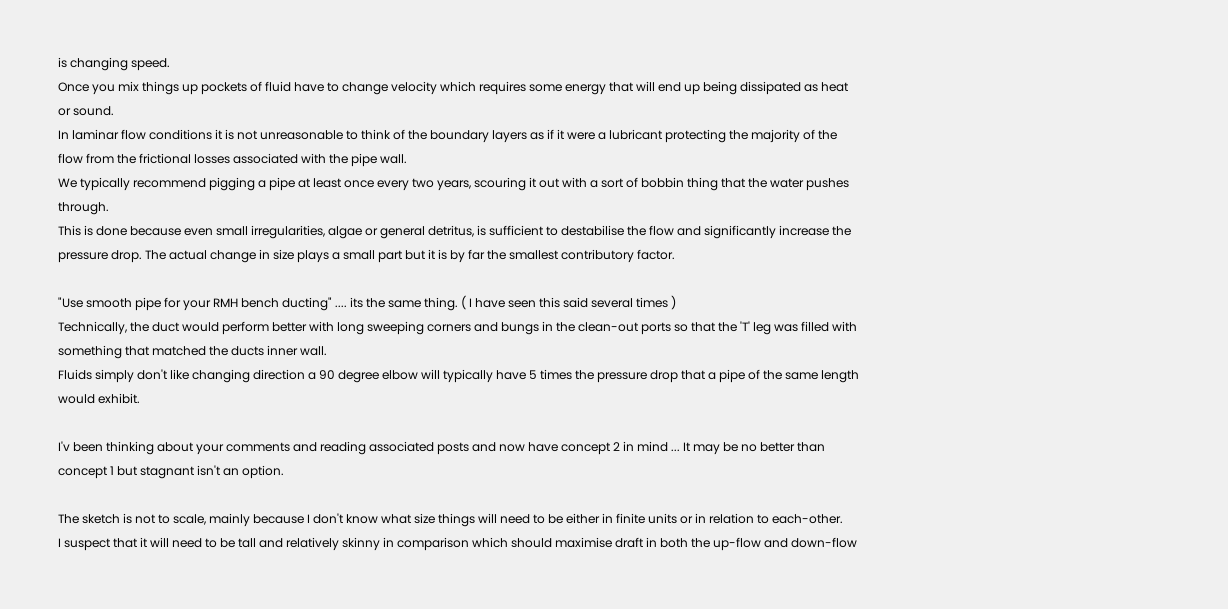is changing speed.
Once you mix things up pockets of fluid have to change velocity which requires some energy that will end up being dissipated as heat or sound.
In laminar flow conditions it is not unreasonable to think of the boundary layers as if it were a lubricant protecting the majority of the flow from the frictional losses associated with the pipe wall.
We typically recommend pigging a pipe at least once every two years, scouring it out with a sort of bobbin thing that the water pushes through.
This is done because even small irregularities, algae or general detritus, is sufficient to destabilise the flow and significantly increase the pressure drop. The actual change in size plays a small part but it is by far the smallest contributory factor.

"Use smooth pipe for your RMH bench ducting" .... its the same thing. ( I have seen this said several times )
Technically, the duct would perform better with long sweeping corners and bungs in the clean-out ports so that the 'T' leg was filled with something that matched the ducts inner wall.
Fluids simply don't like changing direction a 90 degree elbow will typically have 5 times the pressure drop that a pipe of the same length would exhibit.

I'v been thinking about your comments and reading associated posts and now have concept 2 in mind ... It may be no better than concept 1 but stagnant isn't an option.

The sketch is not to scale, mainly because I don't know what size things will need to be either in finite units or in relation to each-other.
I suspect that it will need to be tall and relatively skinny in comparison which should maximise draft in both the up-flow and down-flow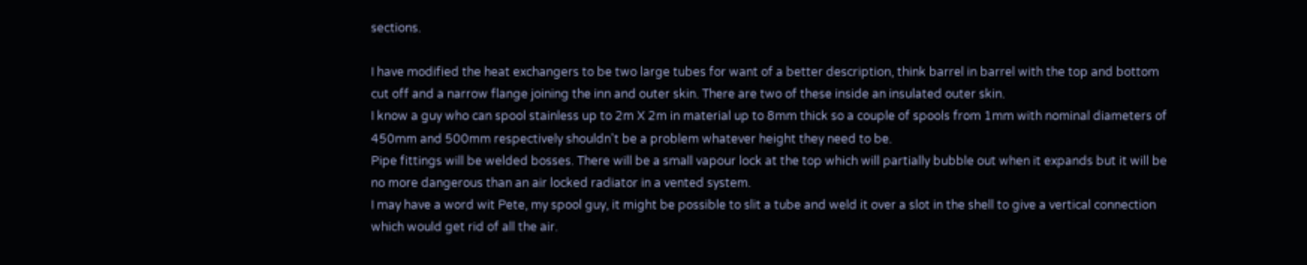sections.

I have modified the heat exchangers to be two large tubes for want of a better description, think barrel in barrel with the top and bottom cut off and a narrow flange joining the inn and outer skin. There are two of these inside an insulated outer skin.
I know a guy who can spool stainless up to 2m X 2m in material up to 8mm thick so a couple of spools from 1mm with nominal diameters of 450mm and 500mm respectively shouldn't be a problem whatever height they need to be.
Pipe fittings will be welded bosses. There will be a small vapour lock at the top which will partially bubble out when it expands but it will be no more dangerous than an air locked radiator in a vented system.
I may have a word wit Pete, my spool guy, it might be possible to slit a tube and weld it over a slot in the shell to give a vertical connection which would get rid of all the air.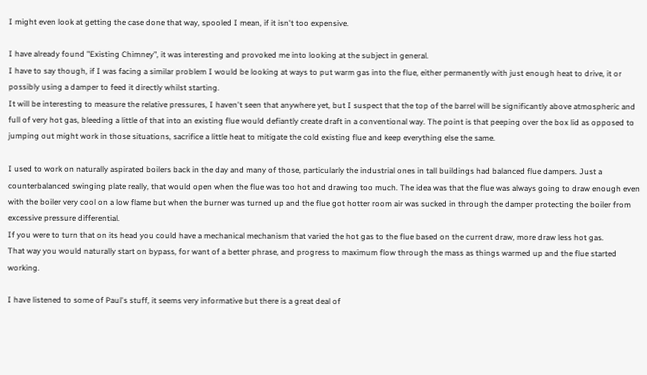I might even look at getting the case done that way, spooled I mean, if it isn't too expensive.

I have already found "Existing Chimney", it was interesting and provoked me into looking at the subject in general.
I have to say though, if I was facing a similar problem I would be looking at ways to put warm gas into the flue, either permanently with just enough heat to drive, it or possibly using a damper to feed it directly whilst starting.
It will be interesting to measure the relative pressures, I haven't seen that anywhere yet, but I suspect that the top of the barrel will be significantly above atmospheric and full of very hot gas, bleeding a little of that into an existing flue would defiantly create draft in a conventional way. The point is that peeping over the box lid as opposed to jumping out might work in those situations, sacrifice a little heat to mitigate the cold existing flue and keep everything else the same.

I used to work on naturally aspirated boilers back in the day and many of those, particularly the industrial ones in tall buildings had balanced flue dampers. Just a counterbalanced swinging plate really, that would open when the flue was too hot and drawing too much. The idea was that the flue was always going to draw enough even with the boiler very cool on a low flame but when the burner was turned up and the flue got hotter room air was sucked in through the damper protecting the boiler from excessive pressure differential.
If you were to turn that on its head you could have a mechanical mechanism that varied the hot gas to the flue based on the current draw, more draw less hot gas.
That way you would naturally start on bypass, for want of a better phrase, and progress to maximum flow through the mass as things warmed up and the flue started working.

I have listened to some of Paul's stuff, it seems very informative but there is a great deal of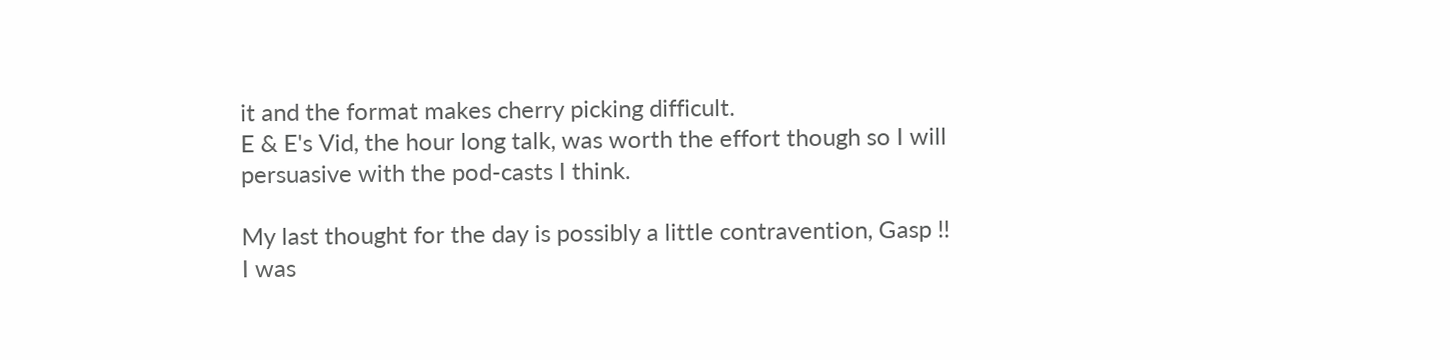it and the format makes cherry picking difficult.
E & E's Vid, the hour long talk, was worth the effort though so I will persuasive with the pod-casts I think.

My last thought for the day is possibly a little contravention, Gasp !!
I was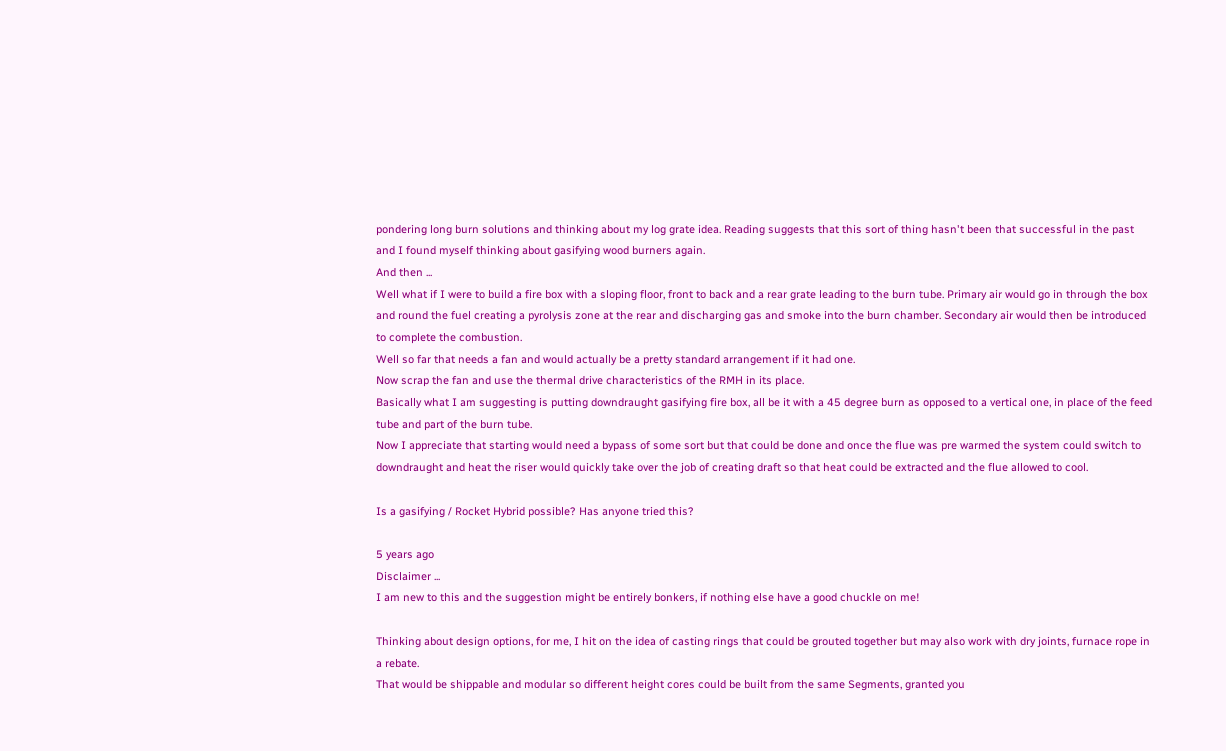pondering long burn solutions and thinking about my log grate idea. Reading suggests that this sort of thing hasn't been that successful in the past and I found myself thinking about gasifying wood burners again.
And then ...
Well what if I were to build a fire box with a sloping floor, front to back and a rear grate leading to the burn tube. Primary air would go in through the box and round the fuel creating a pyrolysis zone at the rear and discharging gas and smoke into the burn chamber. Secondary air would then be introduced to complete the combustion.
Well so far that needs a fan and would actually be a pretty standard arrangement if it had one.
Now scrap the fan and use the thermal drive characteristics of the RMH in its place.
Basically what I am suggesting is putting downdraught gasifying fire box, all be it with a 45 degree burn as opposed to a vertical one, in place of the feed tube and part of the burn tube.
Now I appreciate that starting would need a bypass of some sort but that could be done and once the flue was pre warmed the system could switch to downdraught and heat the riser would quickly take over the job of creating draft so that heat could be extracted and the flue allowed to cool.

Is a gasifying / Rocket Hybrid possible? Has anyone tried this?

5 years ago
Disclaimer ...
I am new to this and the suggestion might be entirely bonkers, if nothing else have a good chuckle on me!

Thinking about design options, for me, I hit on the idea of casting rings that could be grouted together but may also work with dry joints, furnace rope in a rebate.
That would be shippable and modular so different height cores could be built from the same Segments, granted you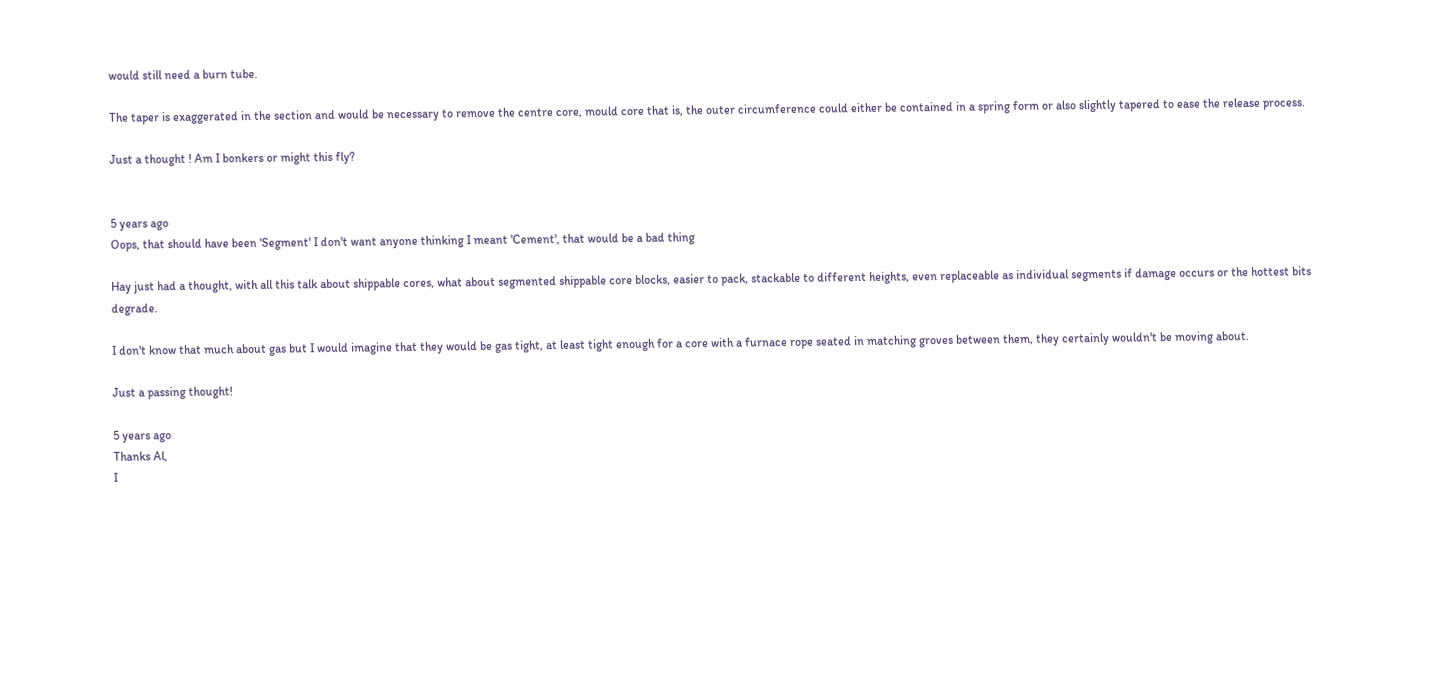would still need a burn tube.

The taper is exaggerated in the section and would be necessary to remove the centre core, mould core that is, the outer circumference could either be contained in a spring form or also slightly tapered to ease the release process.

Just a thought ! Am I bonkers or might this fly?


5 years ago
Oops, that should have been 'Segment' I don't want anyone thinking I meant 'Cement', that would be a bad thing

Hay just had a thought, with all this talk about shippable cores, what about segmented shippable core blocks, easier to pack, stackable to different heights, even replaceable as individual segments if damage occurs or the hottest bits degrade.

I don't know that much about gas but I would imagine that they would be gas tight, at least tight enough for a core with a furnace rope seated in matching groves between them, they certainly wouldn't be moving about.

Just a passing thought!

5 years ago
Thanks Al,
I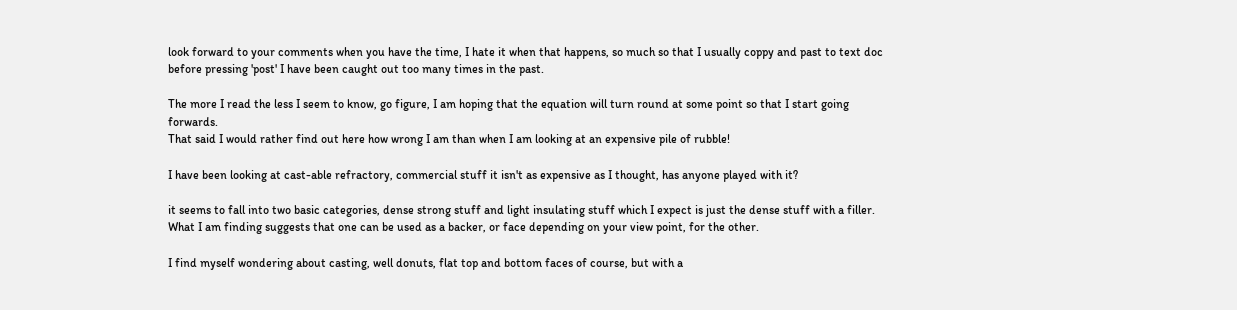look forward to your comments when you have the time, I hate it when that happens, so much so that I usually coppy and past to text doc before pressing 'post' I have been caught out too many times in the past.

The more I read the less I seem to know, go figure, I am hoping that the equation will turn round at some point so that I start going forwards.
That said I would rather find out here how wrong I am than when I am looking at an expensive pile of rubble!

I have been looking at cast-able refractory, commercial stuff it isn't as expensive as I thought, has anyone played with it?

it seems to fall into two basic categories, dense strong stuff and light insulating stuff which I expect is just the dense stuff with a filler. What I am finding suggests that one can be used as a backer, or face depending on your view point, for the other.

I find myself wondering about casting, well donuts, flat top and bottom faces of course, but with a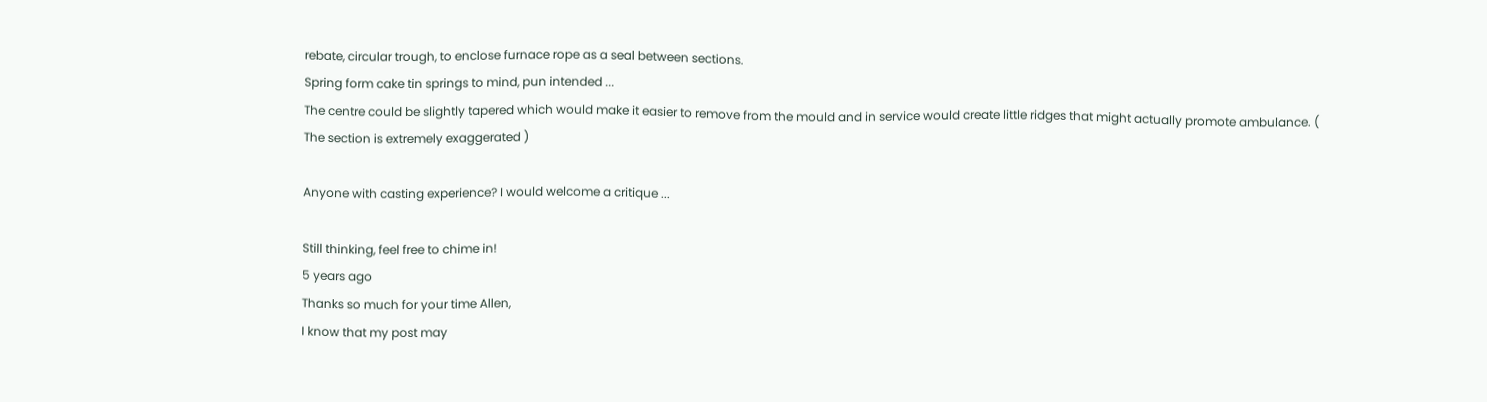rebate, circular trough, to enclose furnace rope as a seal between sections.
Spring form cake tin springs to mind, pun intended ...
The centre could be slightly tapered which would make it easier to remove from the mould and in service would create little ridges that might actually promote ambulance. ( The section is extremely exaggerated )

Anyone with casting experience? I would welcome a critique ...

Still thinking, feel free to chime in!
5 years ago
Thanks so much for your time Allen,
I know that my post may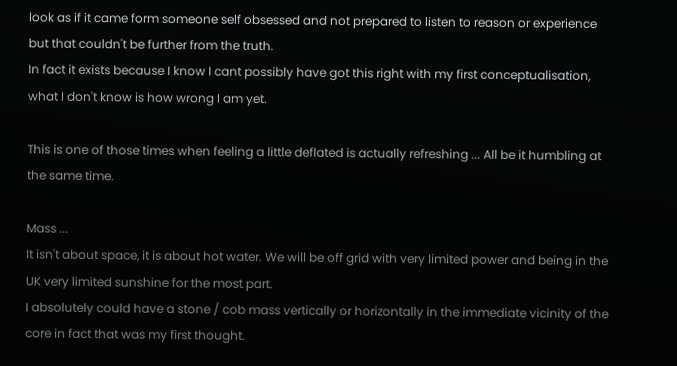look as if it came form someone self obsessed and not prepared to listen to reason or experience but that couldn't be further from the truth.
In fact it exists because I know I cant possibly have got this right with my first conceptualisation, what I don't know is how wrong I am yet.

This is one of those times when feeling a little deflated is actually refreshing ... All be it humbling at the same time.

Mass ...
It isn't about space, it is about hot water. We will be off grid with very limited power and being in the UK very limited sunshine for the most part.
I absolutely could have a stone / cob mass vertically or horizontally in the immediate vicinity of the core in fact that was my first thought.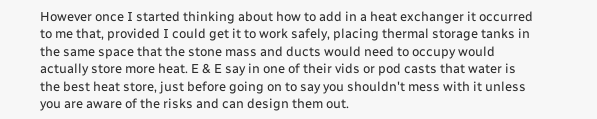However once I started thinking about how to add in a heat exchanger it occurred to me that, provided I could get it to work safely, placing thermal storage tanks in the same space that the stone mass and ducts would need to occupy would actually store more heat. E & E say in one of their vids or pod casts that water is the best heat store, just before going on to say you shouldn't mess with it unless you are aware of the risks and can design them out.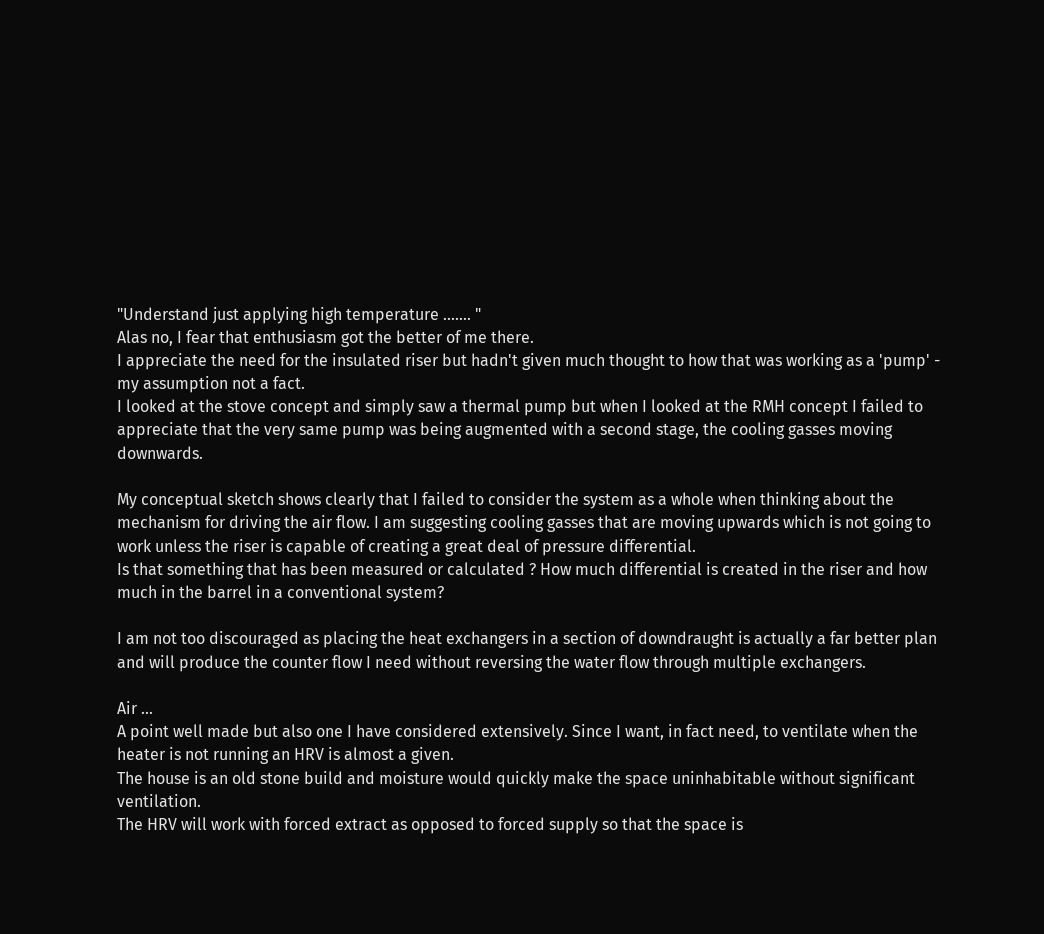"Understand just applying high temperature ....... "
Alas no, I fear that enthusiasm got the better of me there.
I appreciate the need for the insulated riser but hadn't given much thought to how that was working as a 'pump' - my assumption not a fact.
I looked at the stove concept and simply saw a thermal pump but when I looked at the RMH concept I failed to appreciate that the very same pump was being augmented with a second stage, the cooling gasses moving downwards.

My conceptual sketch shows clearly that I failed to consider the system as a whole when thinking about the mechanism for driving the air flow. I am suggesting cooling gasses that are moving upwards which is not going to work unless the riser is capable of creating a great deal of pressure differential.
Is that something that has been measured or calculated ? How much differential is created in the riser and how much in the barrel in a conventional system?

I am not too discouraged as placing the heat exchangers in a section of downdraught is actually a far better plan and will produce the counter flow I need without reversing the water flow through multiple exchangers.

Air ...
A point well made but also one I have considered extensively. Since I want, in fact need, to ventilate when the heater is not running an HRV is almost a given.
The house is an old stone build and moisture would quickly make the space uninhabitable without significant ventilation.
The HRV will work with forced extract as opposed to forced supply so that the space is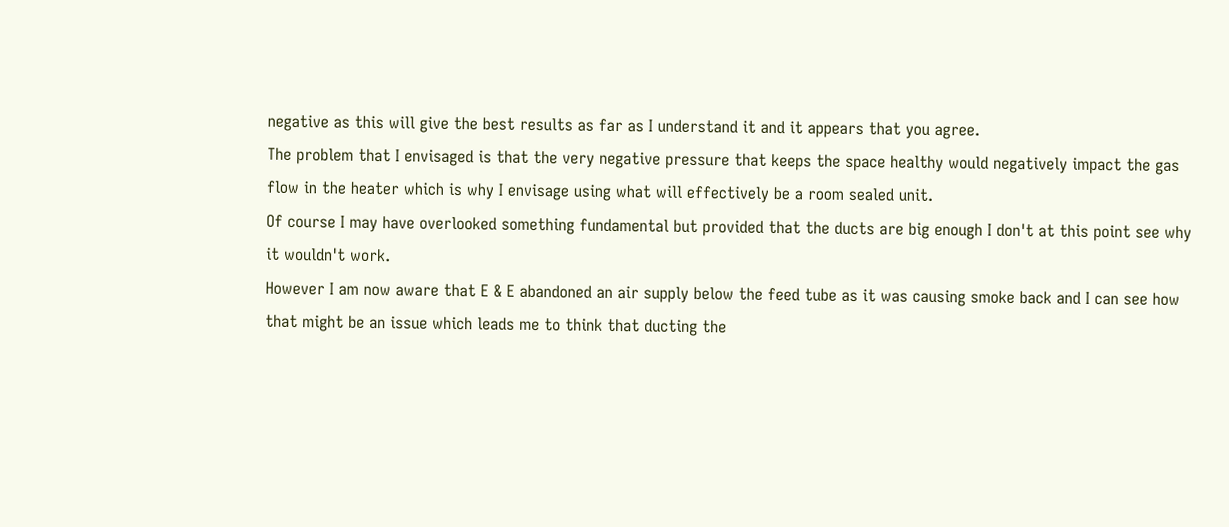negative as this will give the best results as far as I understand it and it appears that you agree.
The problem that I envisaged is that the very negative pressure that keeps the space healthy would negatively impact the gas flow in the heater which is why I envisage using what will effectively be a room sealed unit.
Of course I may have overlooked something fundamental but provided that the ducts are big enough I don't at this point see why it wouldn't work.
However I am now aware that E & E abandoned an air supply below the feed tube as it was causing smoke back and I can see how that might be an issue which leads me to think that ducting the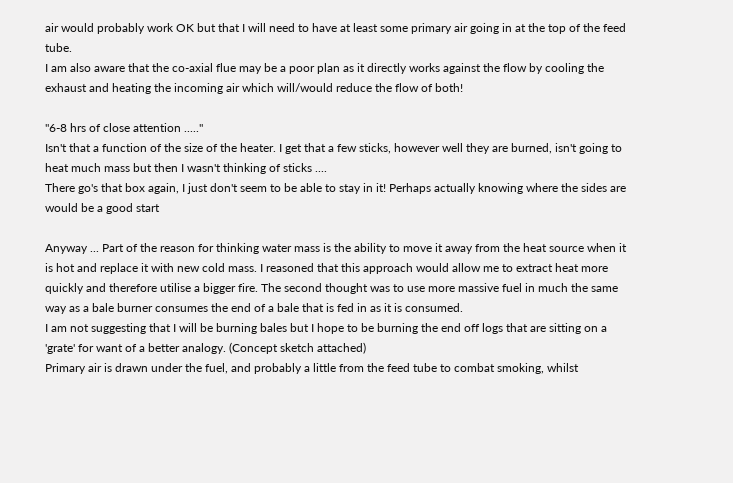air would probably work OK but that I will need to have at least some primary air going in at the top of the feed tube.
I am also aware that the co-axial flue may be a poor plan as it directly works against the flow by cooling the exhaust and heating the incoming air which will/would reduce the flow of both!

"6-8 hrs of close attention ....."
Isn't that a function of the size of the heater. I get that a few sticks, however well they are burned, isn't going to heat much mass but then I wasn't thinking of sticks ....
There go's that box again, I just don't seem to be able to stay in it! Perhaps actually knowing where the sides are would be a good start

Anyway ... Part of the reason for thinking water mass is the ability to move it away from the heat source when it is hot and replace it with new cold mass. I reasoned that this approach would allow me to extract heat more quickly and therefore utilise a bigger fire. The second thought was to use more massive fuel in much the same way as a bale burner consumes the end of a bale that is fed in as it is consumed.
I am not suggesting that I will be burning bales but I hope to be burning the end off logs that are sitting on a 'grate' for want of a better analogy. (Concept sketch attached)
Primary air is drawn under the fuel, and probably a little from the feed tube to combat smoking, whilst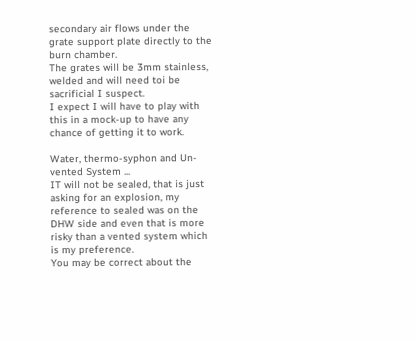secondary air flows under the grate support plate directly to the burn chamber.
The grates will be 3mm stainless, welded and will need toi be sacrificial I suspect.
I expect I will have to play with this in a mock-up to have any chance of getting it to work.

Water, thermo-syphon and Un-vented System ...
IT will not be sealed, that is just asking for an explosion, my reference to sealed was on the DHW side and even that is more risky than a vented system which is my preference.
You may be correct about the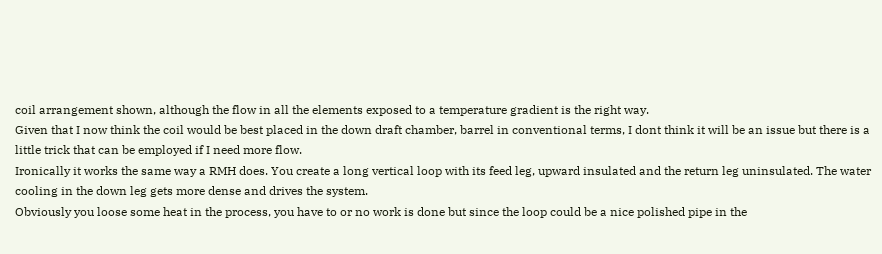coil arrangement shown, although the flow in all the elements exposed to a temperature gradient is the right way.
Given that I now think the coil would be best placed in the down draft chamber, barrel in conventional terms, I dont think it will be an issue but there is a little trick that can be employed if I need more flow.
Ironically it works the same way a RMH does. You create a long vertical loop with its feed leg, upward insulated and the return leg uninsulated. The water cooling in the down leg gets more dense and drives the system.
Obviously you loose some heat in the process, you have to or no work is done but since the loop could be a nice polished pipe in the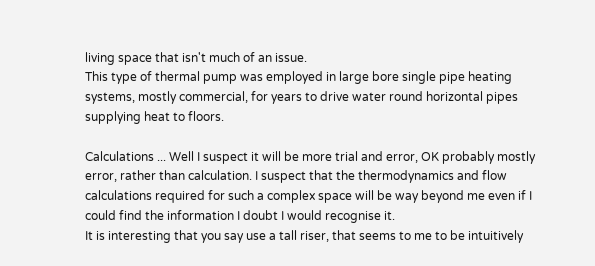living space that isn't much of an issue.
This type of thermal pump was employed in large bore single pipe heating systems, mostly commercial, for years to drive water round horizontal pipes supplying heat to floors.

Calculations ... Well I suspect it will be more trial and error, OK probably mostly error, rather than calculation. I suspect that the thermodynamics and flow calculations required for such a complex space will be way beyond me even if I could find the information I doubt I would recognise it.
It is interesting that you say use a tall riser, that seems to me to be intuitively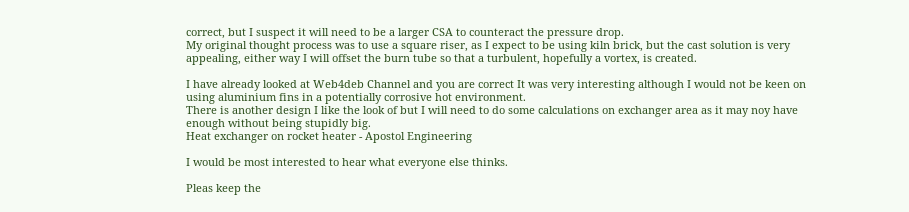correct, but I suspect it will need to be a larger CSA to counteract the pressure drop.
My original thought process was to use a square riser, as I expect to be using kiln brick, but the cast solution is very appealing, either way I will offset the burn tube so that a turbulent, hopefully a vortex, is created.

I have already looked at Web4deb Channel and you are correct It was very interesting although I would not be keen on using aluminium fins in a potentially corrosive hot environment.
There is another design I like the look of but I will need to do some calculations on exchanger area as it may noy have enough without being stupidly big.
Heat exchanger on rocket heater - Apostol Engineering

I would be most interested to hear what everyone else thinks.

Pleas keep the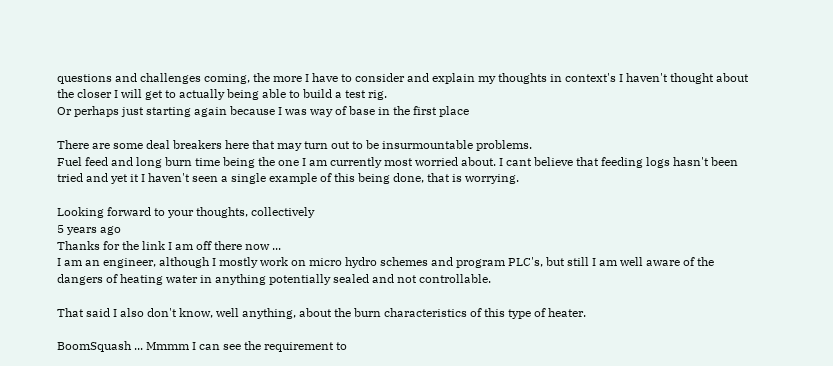questions and challenges coming, the more I have to consider and explain my thoughts in context's I haven't thought about the closer I will get to actually being able to build a test rig.
Or perhaps just starting again because I was way of base in the first place

There are some deal breakers here that may turn out to be insurmountable problems.
Fuel feed and long burn time being the one I am currently most worried about. I cant believe that feeding logs hasn't been tried and yet it I haven't seen a single example of this being done, that is worrying.

Looking forward to your thoughts, collectively
5 years ago
Thanks for the link I am off there now ...
I am an engineer, although I mostly work on micro hydro schemes and program PLC's, but still I am well aware of the dangers of heating water in anything potentially sealed and not controllable.

That said I also don't know, well anything, about the burn characteristics of this type of heater.

BoomSquash ... Mmmm I can see the requirement to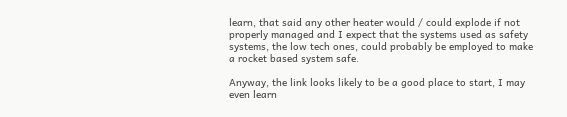learn, that said any other heater would / could explode if not properly managed and I expect that the systems used as safety systems, the low tech ones, could probably be employed to make a rocket based system safe.

Anyway, the link looks likely to be a good place to start, I may even learn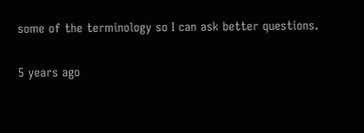some of the terminology so I can ask better questions.

5 years ago